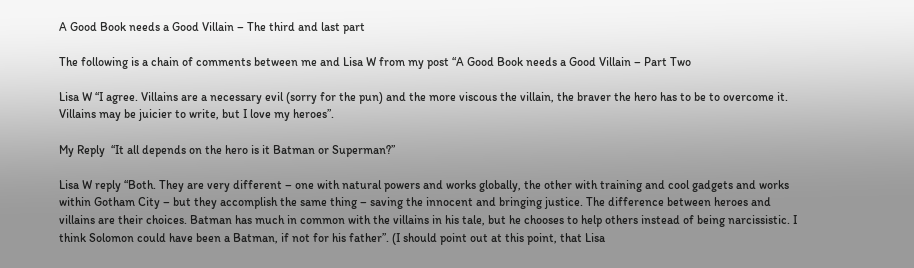A Good Book needs a Good Villain – The third and last part

The following is a chain of comments between me and Lisa W from my post “A Good Book needs a Good Villain – Part Two

Lisa W “I agree. Villains are a necessary evil (sorry for the pun) and the more viscous the villain, the braver the hero has to be to overcome it. Villains may be juicier to write, but I love my heroes”.

My Reply  “It all depends on the hero is it Batman or Superman?”

Lisa W reply “Both. They are very different – one with natural powers and works globally, the other with training and cool gadgets and works within Gotham City – but they accomplish the same thing – saving the innocent and bringing justice. The difference between heroes and villains are their choices. Batman has much in common with the villains in his tale, but he chooses to help others instead of being narcissistic. I think Solomon could have been a Batman, if not for his father”. (I should point out at this point, that Lisa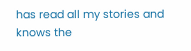has read all my stories and knows the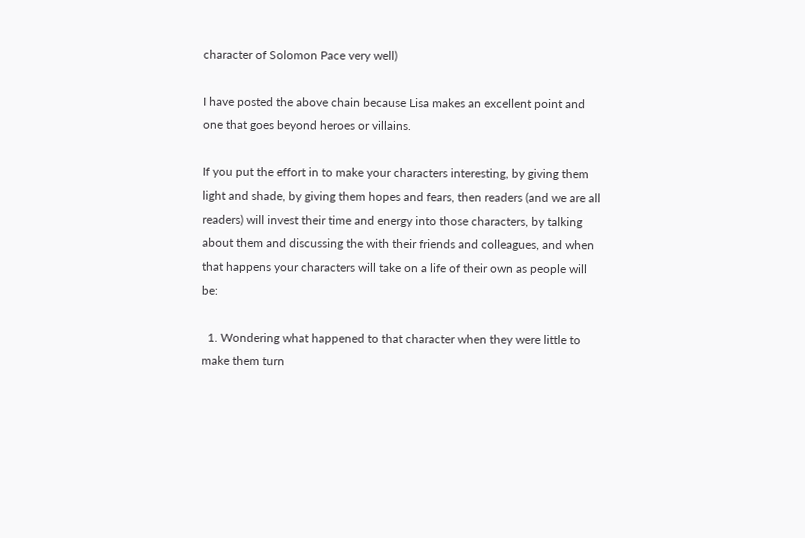character of Solomon Pace very well)

I have posted the above chain because Lisa makes an excellent point and one that goes beyond heroes or villains.

If you put the effort in to make your characters interesting, by giving them light and shade, by giving them hopes and fears, then readers (and we are all readers) will invest their time and energy into those characters, by talking about them and discussing the with their friends and colleagues, and when that happens your characters will take on a life of their own as people will be:

  1. Wondering what happened to that character when they were little to make them turn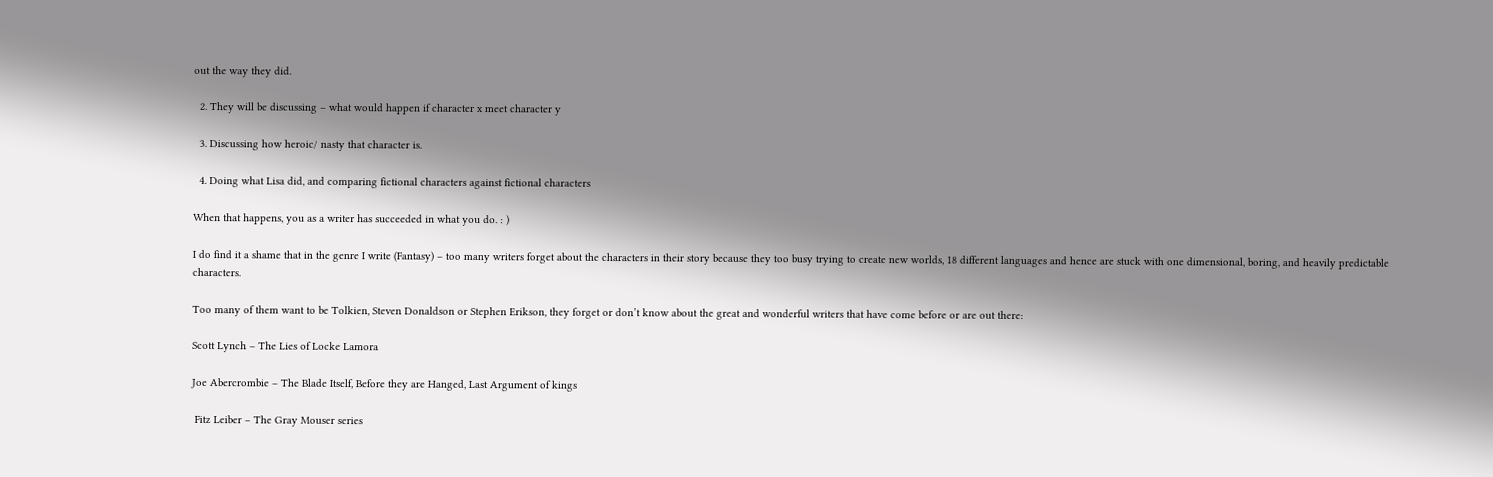out the way they did.

  2. They will be discussing – what would happen if character x meet character y

  3. Discussing how heroic/ nasty that character is.

  4. Doing what Lisa did, and comparing fictional characters against fictional characters

When that happens, you as a writer has succeeded in what you do. : )

I do find it a shame that in the genre I write (Fantasy) – too many writers forget about the characters in their story because they too busy trying to create new worlds, 18 different languages and hence are stuck with one dimensional, boring, and heavily predictable characters.

Too many of them want to be Tolkien, Steven Donaldson or Stephen Erikson, they forget or don’t know about the great and wonderful writers that have come before or are out there:

Scott Lynch – The Lies of Locke Lamora

Joe Abercrombie – The Blade Itself, Before they are Hanged, Last Argument of kings

 Fitz Leiber – The Gray Mouser series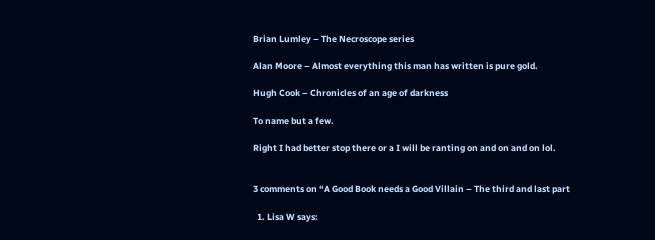Brian Lumley – The Necroscope series

Alan Moore – Almost everything this man has written is pure gold.

Hugh Cook – Chronicles of an age of darkness

To name but a few.

Right I had better stop there or a I will be ranting on and on and on lol.


3 comments on “A Good Book needs a Good Villain – The third and last part

  1. Lisa W says: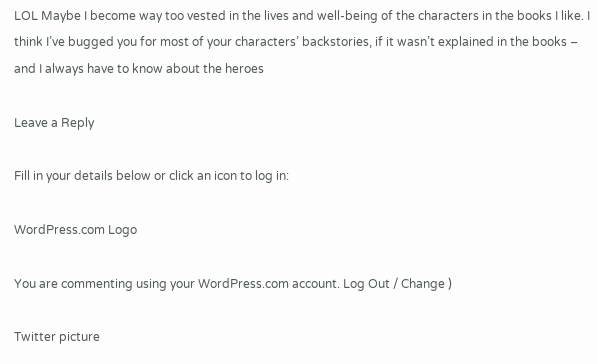LOL Maybe I become way too vested in the lives and well-being of the characters in the books I like. I think I’ve bugged you for most of your characters’ backstories, if it wasn’t explained in the books – and I always have to know about the heroes

Leave a Reply

Fill in your details below or click an icon to log in:

WordPress.com Logo

You are commenting using your WordPress.com account. Log Out / Change )

Twitter picture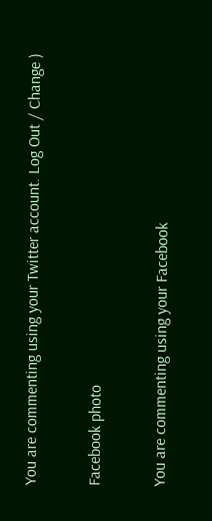You are commenting using your Twitter account. Log Out / Change )

Facebook photo

You are commenting using your Facebook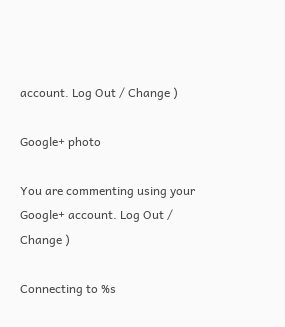account. Log Out / Change )

Google+ photo

You are commenting using your Google+ account. Log Out / Change )

Connecting to %s